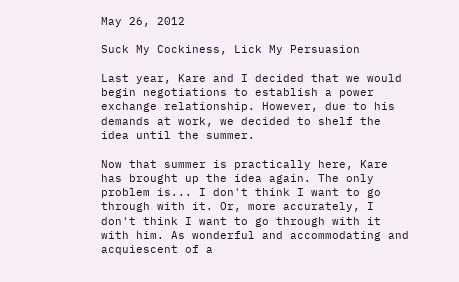May 26, 2012

Suck My Cockiness, Lick My Persuasion

Last year, Kare and I decided that we would begin negotiations to establish a power exchange relationship. However, due to his demands at work, we decided to shelf the idea until the summer.

Now that summer is practically here, Kare has brought up the idea again. The only problem is... I don't think I want to go through with it. Or, more accurately, I don't think I want to go through with it with him. As wonderful and accommodating and acquiescent of a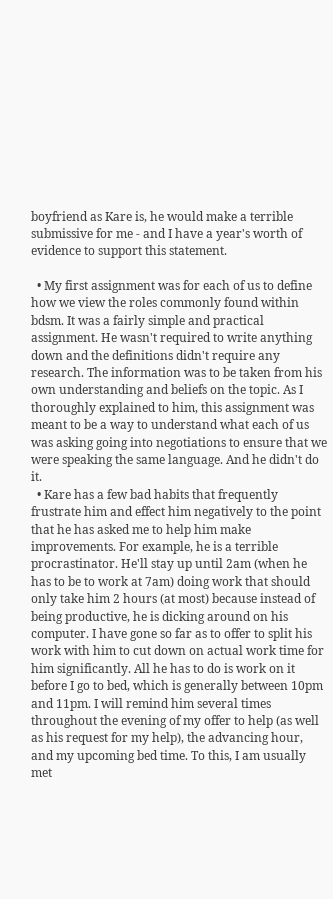boyfriend as Kare is, he would make a terrible submissive for me - and I have a year's worth of evidence to support this statement.

  • My first assignment was for each of us to define how we view the roles commonly found within bdsm. It was a fairly simple and practical assignment. He wasn't required to write anything down and the definitions didn't require any research. The information was to be taken from his own understanding and beliefs on the topic. As I thoroughly explained to him, this assignment was meant to be a way to understand what each of us was asking going into negotiations to ensure that we were speaking the same language. And he didn't do it.
  • Kare has a few bad habits that frequently frustrate him and effect him negatively to the point that he has asked me to help him make improvements. For example, he is a terrible procrastinator. He'll stay up until 2am (when he has to be to work at 7am) doing work that should only take him 2 hours (at most) because instead of being productive, he is dicking around on his computer. I have gone so far as to offer to split his work with him to cut down on actual work time for him significantly. All he has to do is work on it before I go to bed, which is generally between 10pm and 11pm. I will remind him several times throughout the evening of my offer to help (as well as his request for my help), the advancing hour, and my upcoming bed time. To this, I am usually met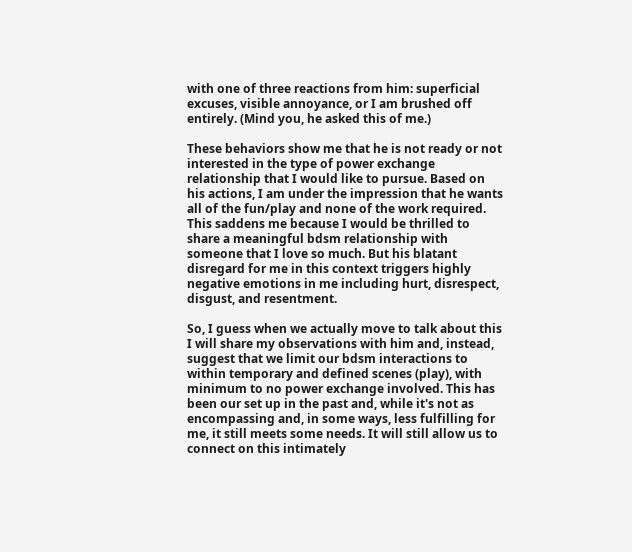with one of three reactions from him: superficial excuses, visible annoyance, or I am brushed off entirely. (Mind you, he asked this of me.)

These behaviors show me that he is not ready or not interested in the type of power exchange relationship that I would like to pursue. Based on his actions, I am under the impression that he wants all of the fun/play and none of the work required. This saddens me because I would be thrilled to share a meaningful bdsm relationship with someone that I love so much. But his blatant disregard for me in this context triggers highly negative emotions in me including hurt, disrespect, disgust, and resentment.

So, I guess when we actually move to talk about this I will share my observations with him and, instead, suggest that we limit our bdsm interactions to within temporary and defined scenes (play), with minimum to no power exchange involved. This has been our set up in the past and, while it's not as encompassing and, in some ways, less fulfilling for me, it still meets some needs. It will still allow us to connect on this intimately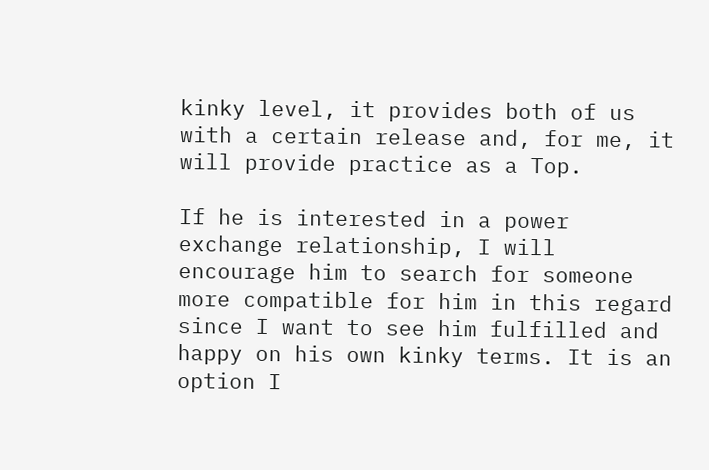kinky level, it provides both of us with a certain release and, for me, it will provide practice as a Top.

If he is interested in a power exchange relationship, I will encourage him to search for someone more compatible for him in this regard since I want to see him fulfilled and happy on his own kinky terms. It is an option I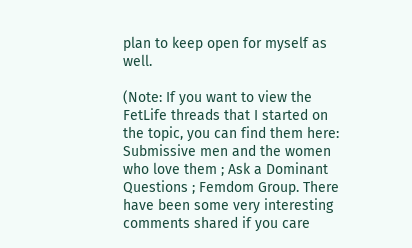plan to keep open for myself as well.

(Note: If you want to view the FetLife threads that I started on the topic, you can find them here: Submissive men and the women who love them ; Ask a Dominant Questions ; Femdom Group. There have been some very interesting comments shared if you care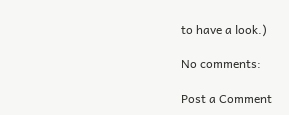to have a look.)

No comments:

Post a Comment